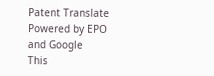Patent Translate
Powered by EPO and Google
This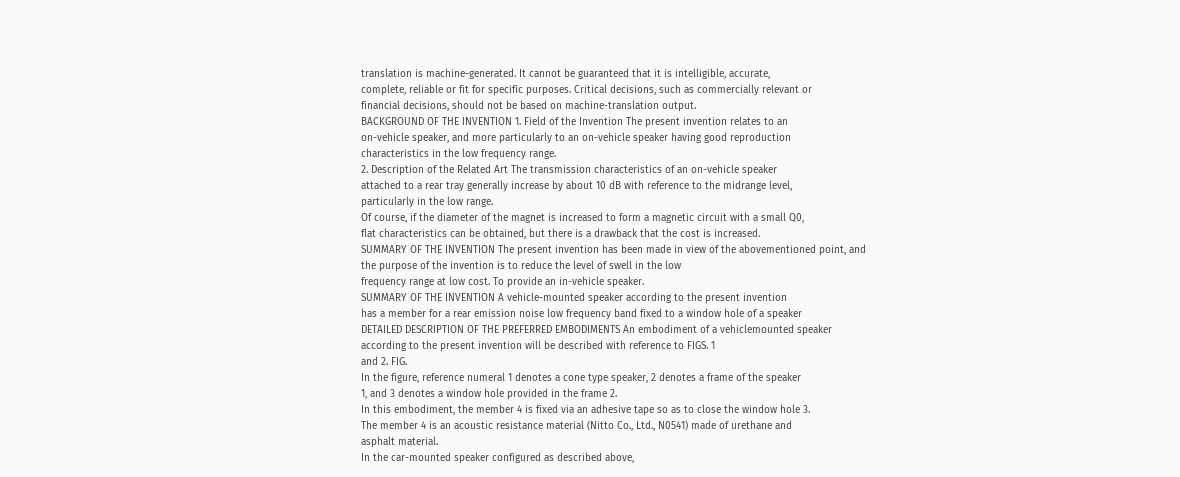translation is machine-generated. It cannot be guaranteed that it is intelligible, accurate,
complete, reliable or fit for specific purposes. Critical decisions, such as commercially relevant or
financial decisions, should not be based on machine-translation output.
BACKGROUND OF THE INVENTION 1. Field of the Invention The present invention relates to an
on-vehicle speaker, and more particularly to an on-vehicle speaker having good reproduction
characteristics in the low frequency range.
2. Description of the Related Art The transmission characteristics of an on-vehicle speaker
attached to a rear tray generally increase by about 10 dB with reference to the midrange level,
particularly in the low range.
Of course, if the diameter of the magnet is increased to form a magnetic circuit with a small Q0,
flat characteristics can be obtained, but there is a drawback that the cost is increased.
SUMMARY OF THE INVENTION The present invention has been made in view of the abovementioned point, and the purpose of the invention is to reduce the level of swell in the low
frequency range at low cost. To provide an in-vehicle speaker.
SUMMARY OF THE INVENTION A vehicle-mounted speaker according to the present invention
has a member for a rear emission noise low frequency band fixed to a window hole of a speaker
DETAILED DESCRIPTION OF THE PREFERRED EMBODIMENTS An embodiment of a vehiclemounted speaker according to the present invention will be described with reference to FIGS. 1
and 2. FIG.
In the figure, reference numeral 1 denotes a cone type speaker, 2 denotes a frame of the speaker
1, and 3 denotes a window hole provided in the frame 2.
In this embodiment, the member 4 is fixed via an adhesive tape so as to close the window hole 3.
The member 4 is an acoustic resistance material (Nitto Co., Ltd., N0541) made of urethane and
asphalt material.
In the car-mounted speaker configured as described above,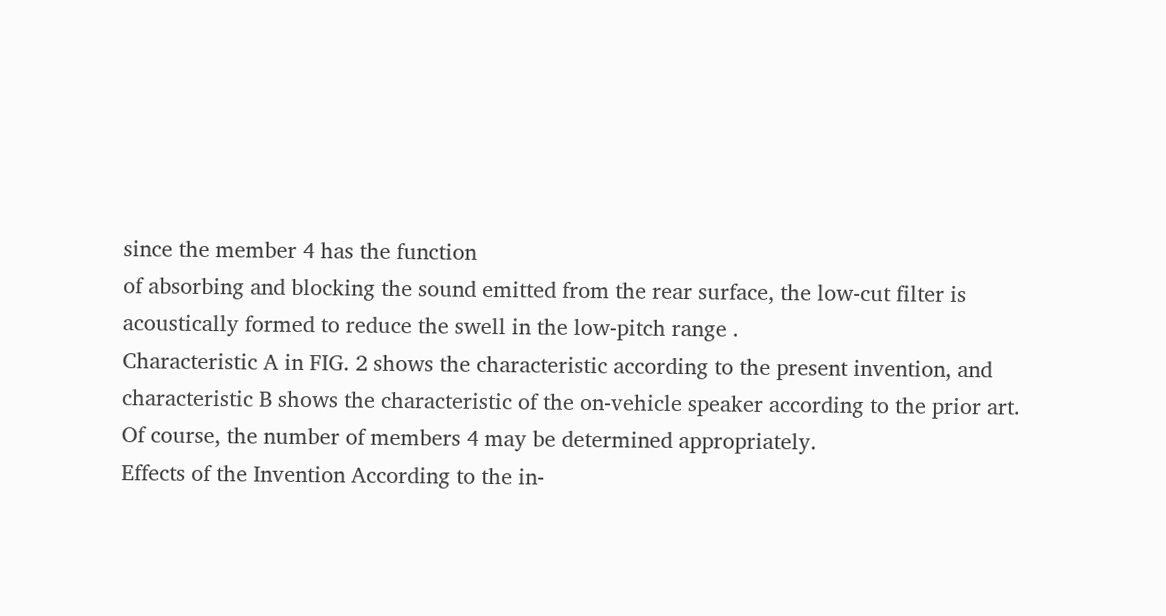since the member 4 has the function
of absorbing and blocking the sound emitted from the rear surface, the low-cut filter is
acoustically formed to reduce the swell in the low-pitch range .
Characteristic A in FIG. 2 shows the characteristic according to the present invention, and
characteristic B shows the characteristic of the on-vehicle speaker according to the prior art.
Of course, the number of members 4 may be determined appropriately.
Effects of the Invention According to the in-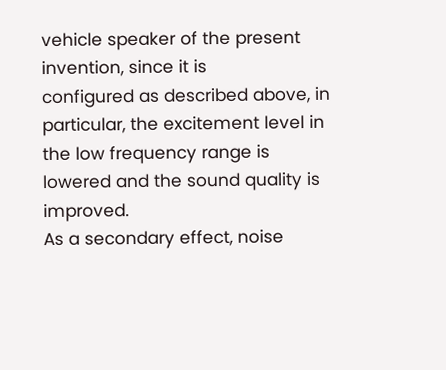vehicle speaker of the present invention, since it is
configured as described above, in particular, the excitement level in the low frequency range is
lowered and the sound quality is improved.
As a secondary effect, noise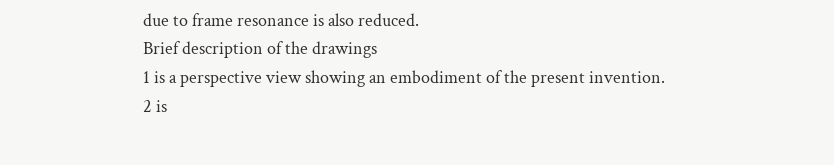due to frame resonance is also reduced.
Brief description of the drawings
1 is a perspective view showing an embodiment of the present invention.
2 is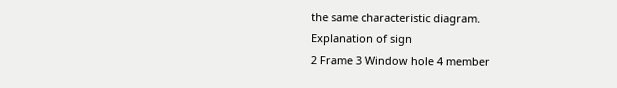the same characteristic diagram.
Explanation of sign
2 Frame 3 Window hole 4 member